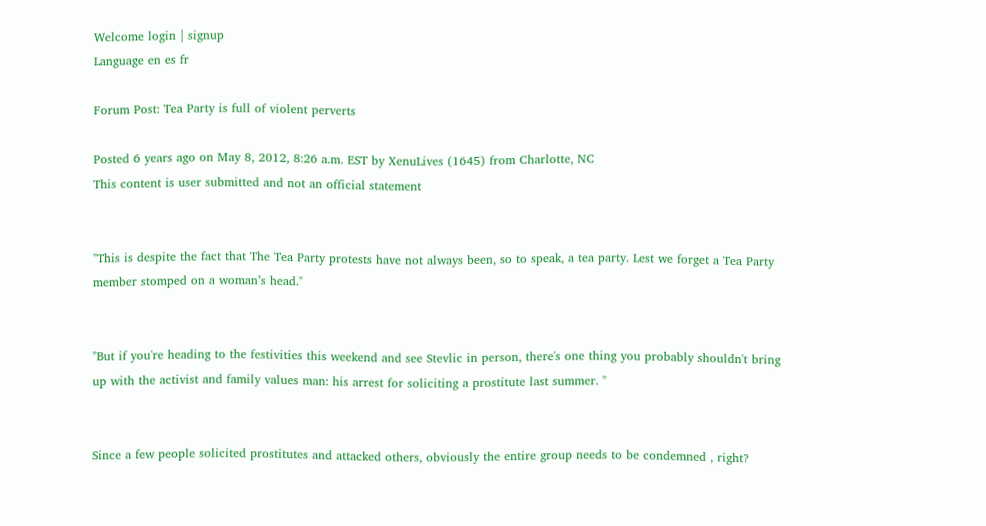Welcome login | signup
Language en es fr

Forum Post: Tea Party is full of violent perverts

Posted 6 years ago on May 8, 2012, 8:26 a.m. EST by XenuLives (1645) from Charlotte, NC
This content is user submitted and not an official statement


"This is despite the fact that The Tea Party protests have not always been, so to speak, a tea party. Lest we forget a Tea Party member stomped on a woman’s head."


"But if you're heading to the festivities this weekend and see Stevlic in person, there's one thing you probably shouldn't bring up with the activist and family values man: his arrest for soliciting a prostitute last summer. "


Since a few people solicited prostitutes and attacked others, obviously the entire group needs to be condemned , right?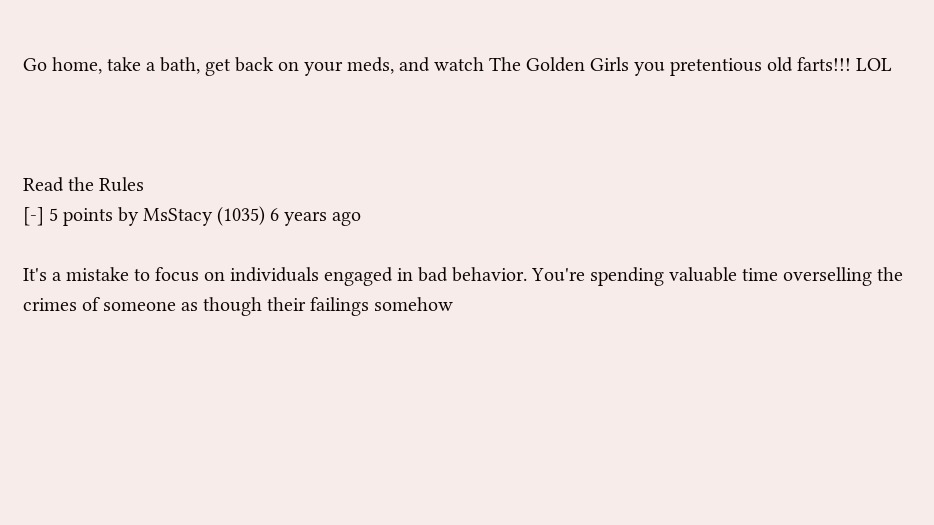Go home, take a bath, get back on your meds, and watch The Golden Girls you pretentious old farts!!! LOL



Read the Rules
[-] 5 points by MsStacy (1035) 6 years ago

It's a mistake to focus on individuals engaged in bad behavior. You're spending valuable time overselling the crimes of someone as though their failings somehow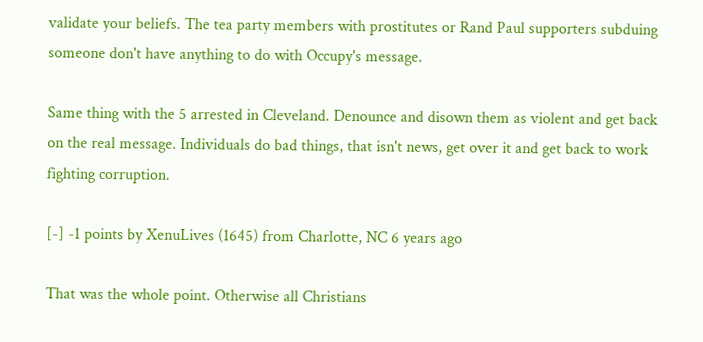validate your beliefs. The tea party members with prostitutes or Rand Paul supporters subduing someone don't have anything to do with Occupy's message.

Same thing with the 5 arrested in Cleveland. Denounce and disown them as violent and get back on the real message. Individuals do bad things, that isn't news, get over it and get back to work fighting corruption.

[-] -1 points by XenuLives (1645) from Charlotte, NC 6 years ago

That was the whole point. Otherwise all Christians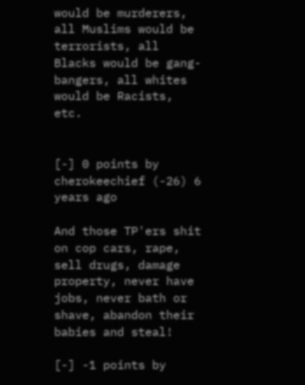would be murderers, all Muslims would be terrorists, all Blacks would be gang-bangers, all whites would be Racists, etc.


[-] 0 points by cherokeechief (-26) 6 years ago

And those TP'ers shit on cop cars, rape, sell drugs, damage property, never have jobs, never bath or shave, abandon their babies and steal!

[-] -1 points by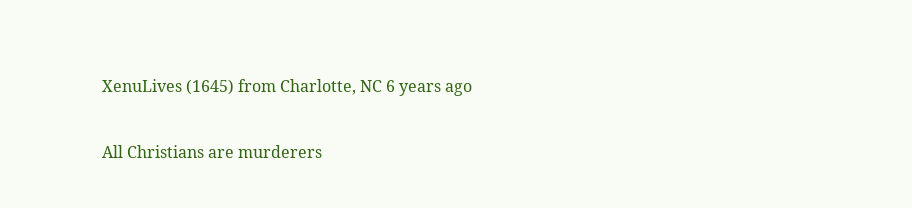XenuLives (1645) from Charlotte, NC 6 years ago

All Christians are murderers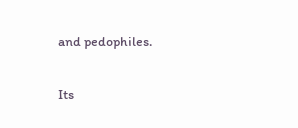and pedophiles.

Its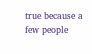true because a few people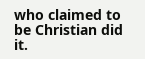who claimed to be Christian did it.